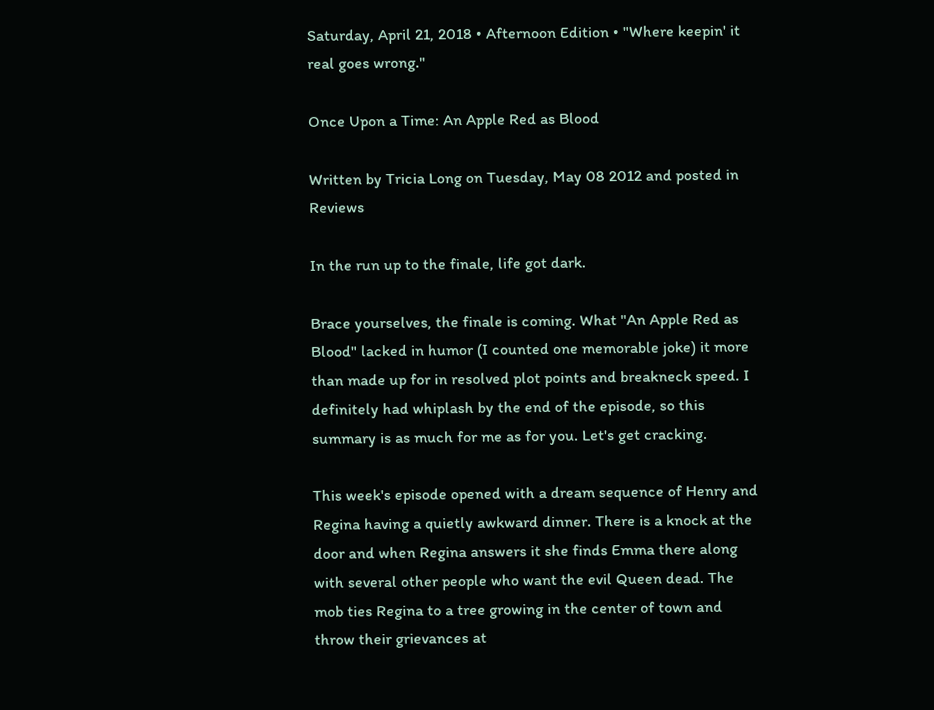Saturday, April 21, 2018 • Afternoon Edition • "Where keepin' it real goes wrong."

Once Upon a Time: An Apple Red as Blood

Written by Tricia Long on Tuesday, May 08 2012 and posted in Reviews

In the run up to the finale, life got dark.

Brace yourselves, the finale is coming. What "An Apple Red as Blood" lacked in humor (I counted one memorable joke) it more than made up for in resolved plot points and breakneck speed. I definitely had whiplash by the end of the episode, so this summary is as much for me as for you. Let's get cracking.

This week's episode opened with a dream sequence of Henry and Regina having a quietly awkward dinner. There is a knock at the door and when Regina answers it she finds Emma there along with several other people who want the evil Queen dead. The mob ties Regina to a tree growing in the center of town and throw their grievances at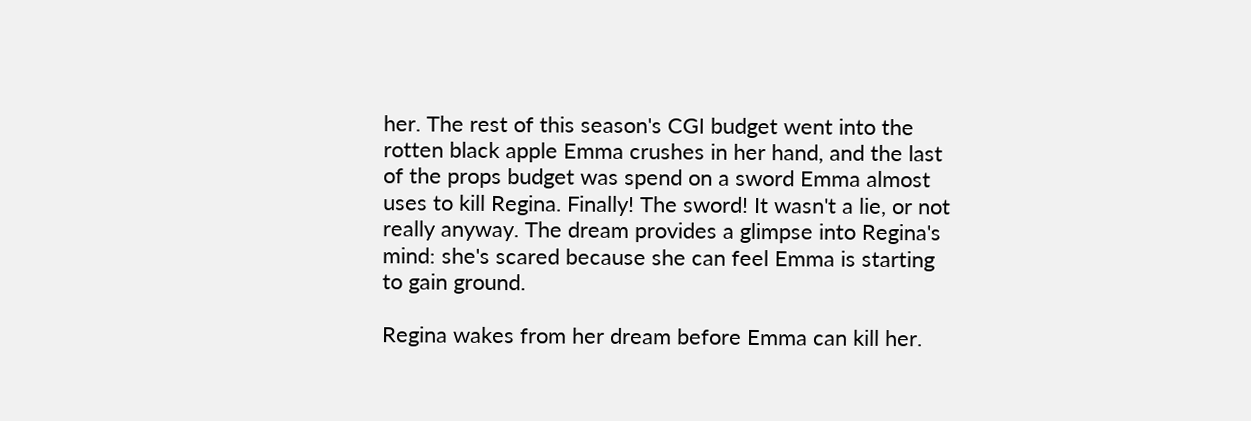her. The rest of this season's CGI budget went into the rotten black apple Emma crushes in her hand, and the last of the props budget was spend on a sword Emma almost uses to kill Regina. Finally! The sword! It wasn't a lie, or not really anyway. The dream provides a glimpse into Regina's mind: she's scared because she can feel Emma is starting to gain ground.

Regina wakes from her dream before Emma can kill her.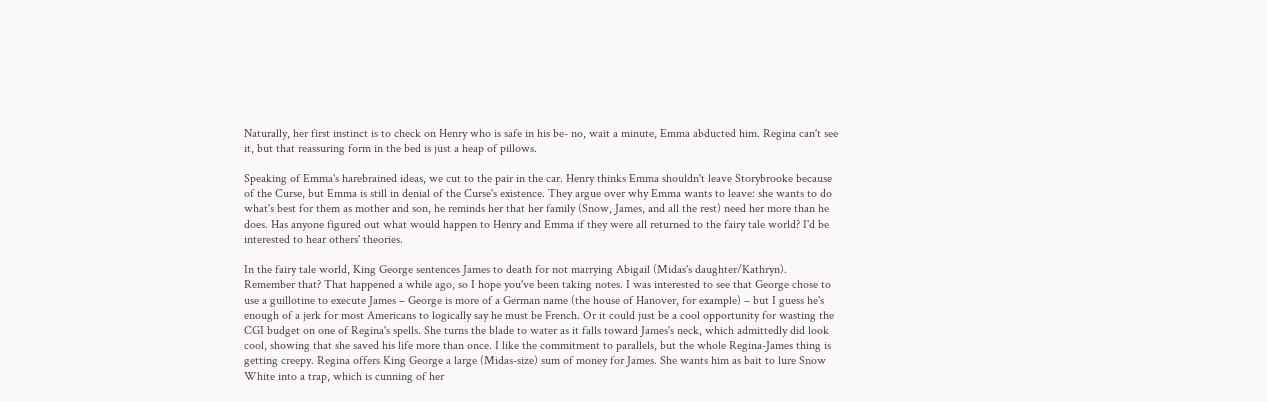Naturally, her first instinct is to check on Henry who is safe in his be- no, wait a minute, Emma abducted him. Regina can't see it, but that reassuring form in the bed is just a heap of pillows.

Speaking of Emma's harebrained ideas, we cut to the pair in the car. Henry thinks Emma shouldn't leave Storybrooke because of the Curse, but Emma is still in denial of the Curse's existence. They argue over why Emma wants to leave: she wants to do what's best for them as mother and son, he reminds her that her family (Snow, James, and all the rest) need her more than he does. Has anyone figured out what would happen to Henry and Emma if they were all returned to the fairy tale world? I'd be interested to hear others' theories.

In the fairy tale world, King George sentences James to death for not marrying Abigail (Midas's daughter/Kathryn). Remember that? That happened a while ago, so I hope you've been taking notes. I was interested to see that George chose to use a guillotine to execute James – George is more of a German name (the house of Hanover, for example) – but I guess he's enough of a jerk for most Americans to logically say he must be French. Or it could just be a cool opportunity for wasting the CGI budget on one of Regina's spells. She turns the blade to water as it falls toward James's neck, which admittedly did look cool, showing that she saved his life more than once. I like the commitment to parallels, but the whole Regina-James thing is getting creepy. Regina offers King George a large (Midas-size) sum of money for James. She wants him as bait to lure Snow White into a trap, which is cunning of her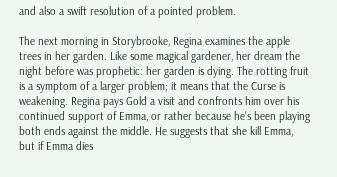and also a swift resolution of a pointed problem.

The next morning in Storybrooke, Regina examines the apple trees in her garden. Like some magical gardener, her dream the night before was prophetic: her garden is dying. The rotting fruit is a symptom of a larger problem; it means that the Curse is weakening. Regina pays Gold a visit and confronts him over his continued support of Emma, or rather because he's been playing both ends against the middle. He suggests that she kill Emma, but if Emma dies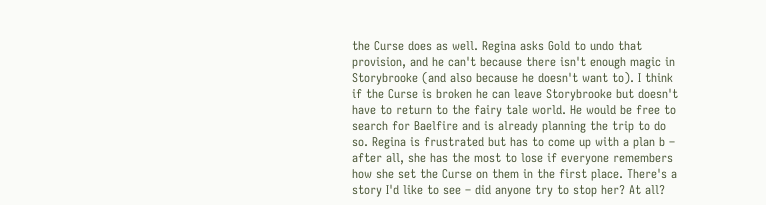the Curse does as well. Regina asks Gold to undo that provision, and he can't because there isn't enough magic in Storybrooke (and also because he doesn't want to). I think if the Curse is broken he can leave Storybrooke but doesn't have to return to the fairy tale world. He would be free to search for Baelfire and is already planning the trip to do so. Regina is frustrated but has to come up with a plan b – after all, she has the most to lose if everyone remembers how she set the Curse on them in the first place. There's a story I'd like to see – did anyone try to stop her? At all?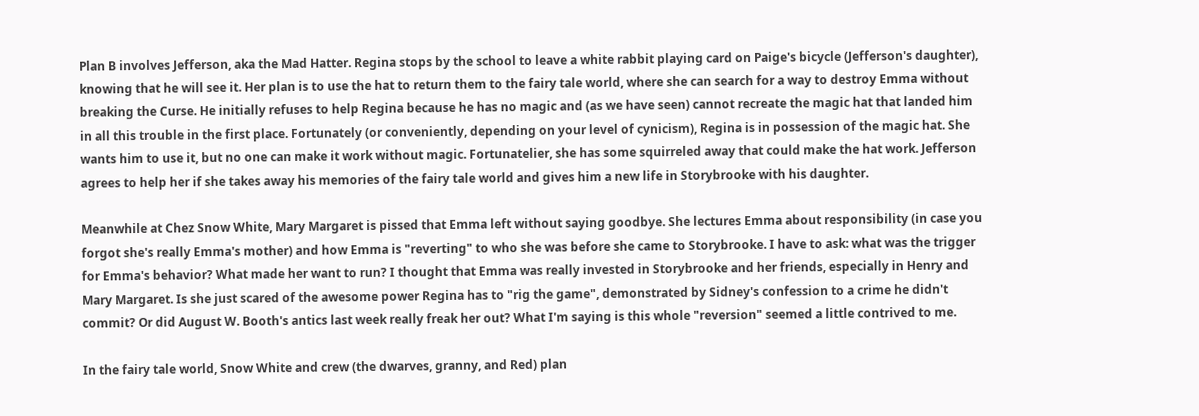Plan B involves Jefferson, aka the Mad Hatter. Regina stops by the school to leave a white rabbit playing card on Paige's bicycle (Jefferson's daughter), knowing that he will see it. Her plan is to use the hat to return them to the fairy tale world, where she can search for a way to destroy Emma without breaking the Curse. He initially refuses to help Regina because he has no magic and (as we have seen) cannot recreate the magic hat that landed him in all this trouble in the first place. Fortunately (or conveniently, depending on your level of cynicism), Regina is in possession of the magic hat. She wants him to use it, but no one can make it work without magic. Fortunatelier, she has some squirreled away that could make the hat work. Jefferson agrees to help her if she takes away his memories of the fairy tale world and gives him a new life in Storybrooke with his daughter.

Meanwhile at Chez Snow White, Mary Margaret is pissed that Emma left without saying goodbye. She lectures Emma about responsibility (in case you forgot she's really Emma's mother) and how Emma is "reverting" to who she was before she came to Storybrooke. I have to ask: what was the trigger for Emma's behavior? What made her want to run? I thought that Emma was really invested in Storybrooke and her friends, especially in Henry and Mary Margaret. Is she just scared of the awesome power Regina has to "rig the game", demonstrated by Sidney's confession to a crime he didn't commit? Or did August W. Booth's antics last week really freak her out? What I'm saying is this whole "reversion" seemed a little contrived to me.

In the fairy tale world, Snow White and crew (the dwarves, granny, and Red) plan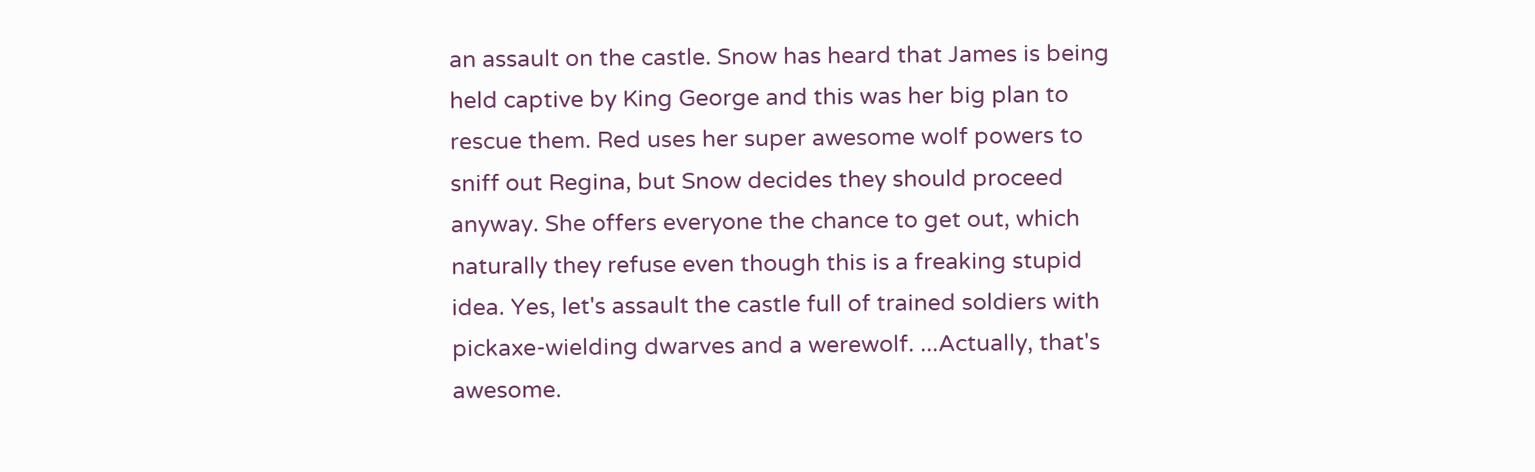an assault on the castle. Snow has heard that James is being held captive by King George and this was her big plan to rescue them. Red uses her super awesome wolf powers to sniff out Regina, but Snow decides they should proceed anyway. She offers everyone the chance to get out, which naturally they refuse even though this is a freaking stupid idea. Yes, let's assault the castle full of trained soldiers with pickaxe-wielding dwarves and a werewolf. ...Actually, that's awesome.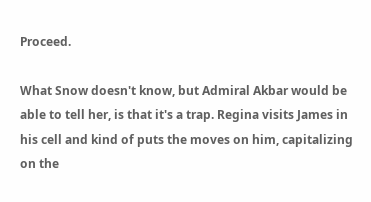Proceed.

What Snow doesn't know, but Admiral Akbar would be able to tell her, is that it's a trap. Regina visits James in his cell and kind of puts the moves on him, capitalizing on the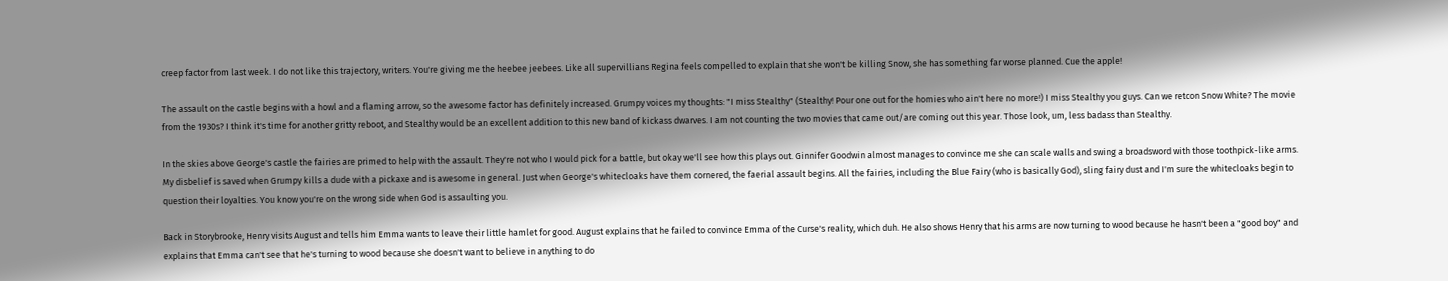creep factor from last week. I do not like this trajectory, writers. You're giving me the heebee jeebees. Like all supervillians Regina feels compelled to explain that she won't be killing Snow, she has something far worse planned. Cue the apple!

The assault on the castle begins with a howl and a flaming arrow, so the awesome factor has definitely increased. Grumpy voices my thoughts: "I miss Stealthy" (Stealthy! Pour one out for the homies who ain't here no more!) I miss Stealthy you guys. Can we retcon Snow White? The movie from the 1930s? I think it's time for another gritty reboot, and Stealthy would be an excellent addition to this new band of kickass dwarves. I am not counting the two movies that came out/are coming out this year. Those look, um, less badass than Stealthy.

In the skies above George's castle the fairies are primed to help with the assault. They're not who I would pick for a battle, but okay we'll see how this plays out. Ginnifer Goodwin almost manages to convince me she can scale walls and swing a broadsword with those toothpick-like arms. My disbelief is saved when Grumpy kills a dude with a pickaxe and is awesome in general. Just when George's whitecloaks have them cornered, the faerial assault begins. All the fairies, including the Blue Fairy (who is basically God), sling fairy dust and I'm sure the whitecloaks begin to question their loyalties. You know you're on the wrong side when God is assaulting you.

Back in Storybrooke, Henry visits August and tells him Emma wants to leave their little hamlet for good. August explains that he failed to convince Emma of the Curse's reality, which duh. He also shows Henry that his arms are now turning to wood because he hasn't been a "good boy" and explains that Emma can't see that he's turning to wood because she doesn't want to believe in anything to do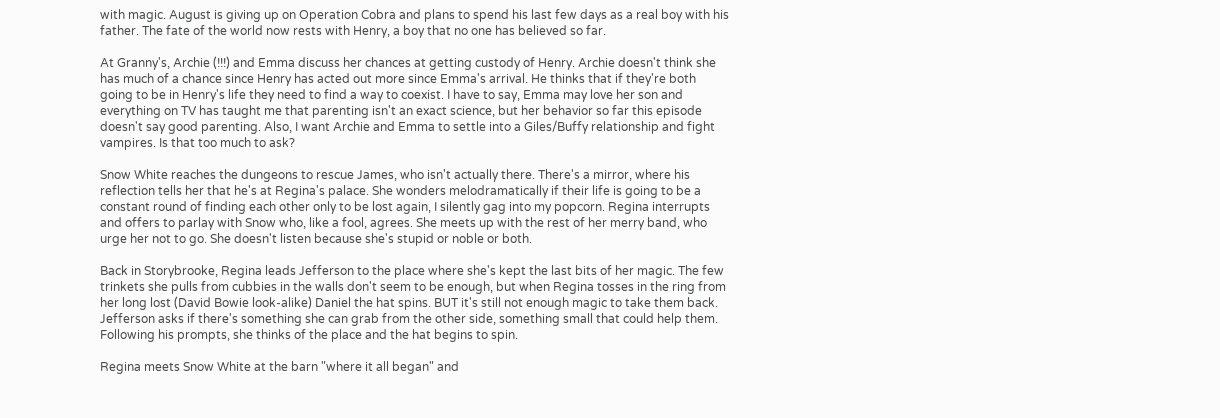with magic. August is giving up on Operation Cobra and plans to spend his last few days as a real boy with his father. The fate of the world now rests with Henry, a boy that no one has believed so far.

At Granny's, Archie (!!!) and Emma discuss her chances at getting custody of Henry. Archie doesn't think she has much of a chance since Henry has acted out more since Emma's arrival. He thinks that if they're both going to be in Henry's life they need to find a way to coexist. I have to say, Emma may love her son and everything on TV has taught me that parenting isn't an exact science, but her behavior so far this episode doesn't say good parenting. Also, I want Archie and Emma to settle into a Giles/Buffy relationship and fight vampires. Is that too much to ask?

Snow White reaches the dungeons to rescue James, who isn't actually there. There's a mirror, where his reflection tells her that he's at Regina's palace. She wonders melodramatically if their life is going to be a constant round of finding each other only to be lost again, I silently gag into my popcorn. Regina interrupts and offers to parlay with Snow who, like a fool, agrees. She meets up with the rest of her merry band, who urge her not to go. She doesn't listen because she's stupid or noble or both.

Back in Storybrooke, Regina leads Jefferson to the place where she's kept the last bits of her magic. The few trinkets she pulls from cubbies in the walls don't seem to be enough, but when Regina tosses in the ring from her long lost (David Bowie look-alike) Daniel the hat spins. BUT it's still not enough magic to take them back. Jefferson asks if there's something she can grab from the other side, something small that could help them. Following his prompts, she thinks of the place and the hat begins to spin.

Regina meets Snow White at the barn "where it all began" and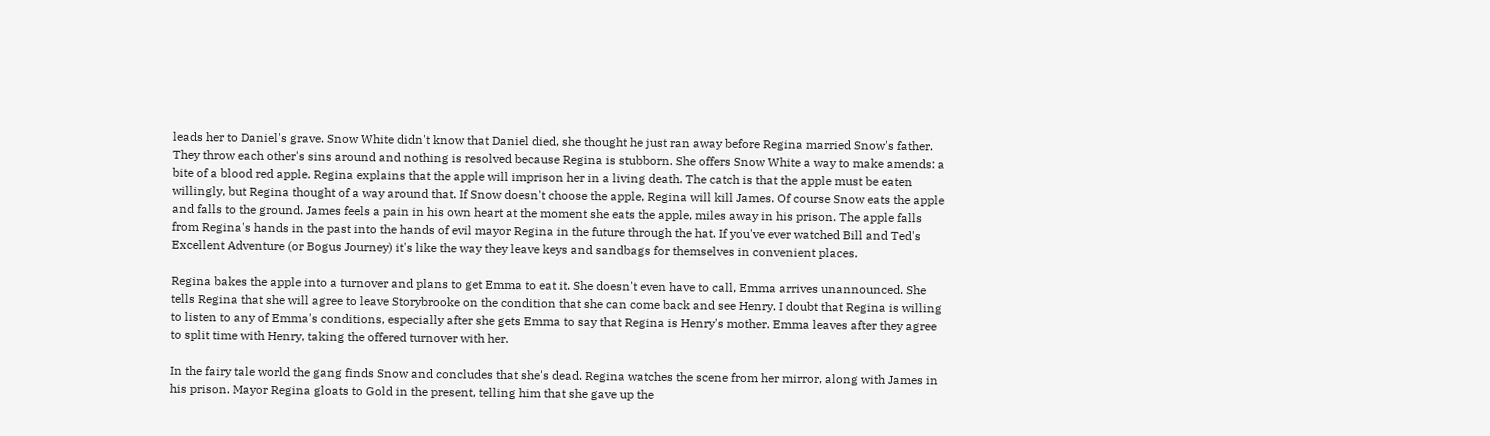leads her to Daniel's grave. Snow White didn't know that Daniel died, she thought he just ran away before Regina married Snow's father. They throw each other's sins around and nothing is resolved because Regina is stubborn. She offers Snow White a way to make amends: a bite of a blood red apple. Regina explains that the apple will imprison her in a living death. The catch is that the apple must be eaten willingly, but Regina thought of a way around that. If Snow doesn't choose the apple, Regina will kill James. Of course Snow eats the apple and falls to the ground. James feels a pain in his own heart at the moment she eats the apple, miles away in his prison. The apple falls from Regina's hands in the past into the hands of evil mayor Regina in the future through the hat. If you've ever watched Bill and Ted's Excellent Adventure (or Bogus Journey) it's like the way they leave keys and sandbags for themselves in convenient places.

Regina bakes the apple into a turnover and plans to get Emma to eat it. She doesn't even have to call, Emma arrives unannounced. She tells Regina that she will agree to leave Storybrooke on the condition that she can come back and see Henry. I doubt that Regina is willing to listen to any of Emma's conditions, especially after she gets Emma to say that Regina is Henry's mother. Emma leaves after they agree to split time with Henry, taking the offered turnover with her.

In the fairy tale world the gang finds Snow and concludes that she's dead. Regina watches the scene from her mirror, along with James in his prison. Mayor Regina gloats to Gold in the present, telling him that she gave up the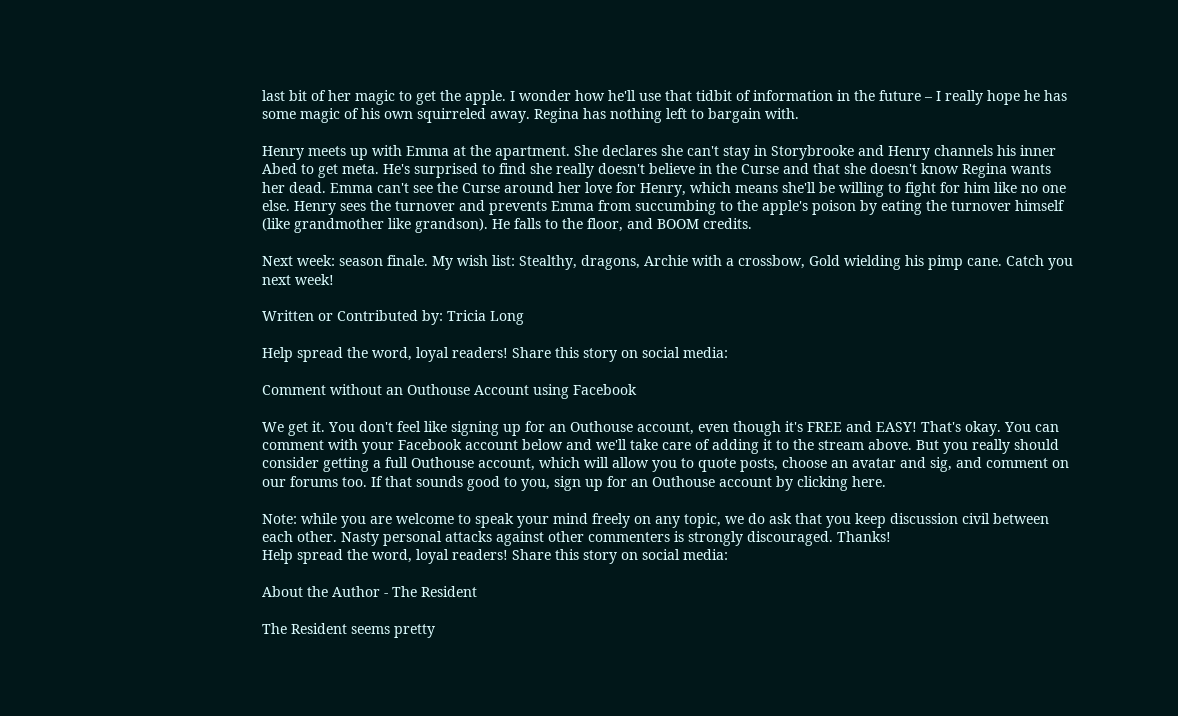last bit of her magic to get the apple. I wonder how he'll use that tidbit of information in the future – I really hope he has some magic of his own squirreled away. Regina has nothing left to bargain with.

Henry meets up with Emma at the apartment. She declares she can't stay in Storybrooke and Henry channels his inner Abed to get meta. He's surprised to find she really doesn't believe in the Curse and that she doesn't know Regina wants her dead. Emma can't see the Curse around her love for Henry, which means she'll be willing to fight for him like no one else. Henry sees the turnover and prevents Emma from succumbing to the apple's poison by eating the turnover himself (like grandmother like grandson). He falls to the floor, and BOOM credits.

Next week: season finale. My wish list: Stealthy, dragons, Archie with a crossbow, Gold wielding his pimp cane. Catch you next week!

Written or Contributed by: Tricia Long

Help spread the word, loyal readers! Share this story on social media:

Comment without an Outhouse Account using Facebook

We get it. You don't feel like signing up for an Outhouse account, even though it's FREE and EASY! That's okay. You can comment with your Facebook account below and we'll take care of adding it to the stream above. But you really should consider getting a full Outhouse account, which will allow you to quote posts, choose an avatar and sig, and comment on our forums too. If that sounds good to you, sign up for an Outhouse account by clicking here.

Note: while you are welcome to speak your mind freely on any topic, we do ask that you keep discussion civil between each other. Nasty personal attacks against other commenters is strongly discouraged. Thanks!
Help spread the word, loyal readers! Share this story on social media:

About the Author - The Resident

The Resident seems pretty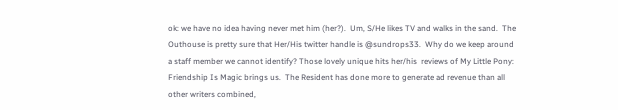ok: we have no idea having never met him (her?).  Um, S/He likes TV and walks in the sand.  The Outhouse is pretty sure that Her/His twitter handle is @sundrops33.  Why do we keep around a staff member we cannot identify? Those lovely unique hits her/his  reviews of My Little Pony: Friendship Is Magic brings us.  The Resident has done more to generate ad revenue than all other writers combined,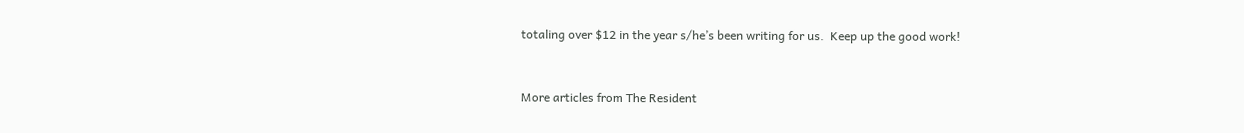totaling over $12 in the year s/he’s been writing for us.  Keep up the good work!


More articles from The Resident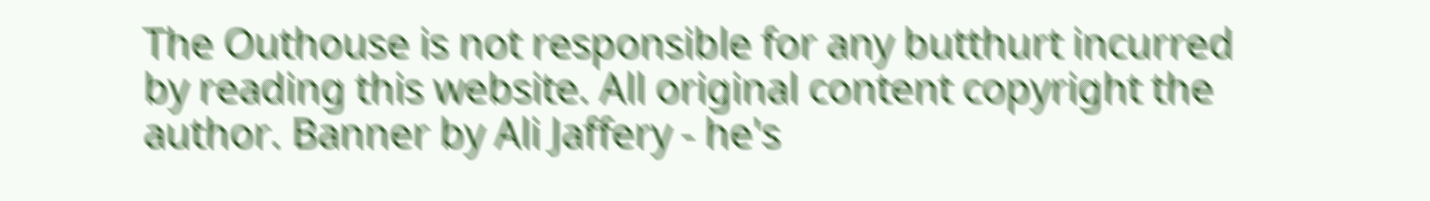The Outhouse is not responsible for any butthurt incurred by reading this website. All original content copyright the author. Banner by Ali Jaffery - he's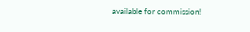available for commission!